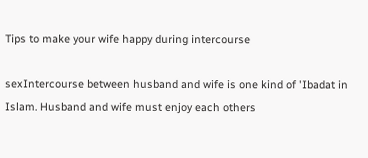Tips to make your wife happy during intercourse

sexIntercourse between husband and wife is one kind of 'Ibadat in Islam. Husband and wife must enjoy each others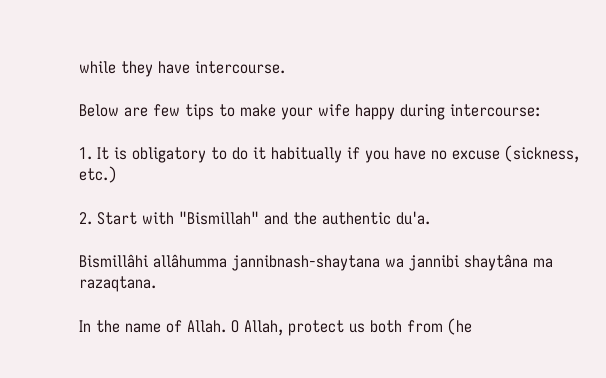while they have intercourse.

Below are few tips to make your wife happy during intercourse:

1. It is obligatory to do it habitually if you have no excuse (sickness, etc.)

2. Start with "Bismillah" and the authentic du'a.

Bismillâhi allâhumma jannibnash-shaytana wa jannibi shaytâna ma razaqtana.

In the name of Allah. O Allah, protect us both from (he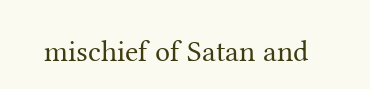mischief of Satan and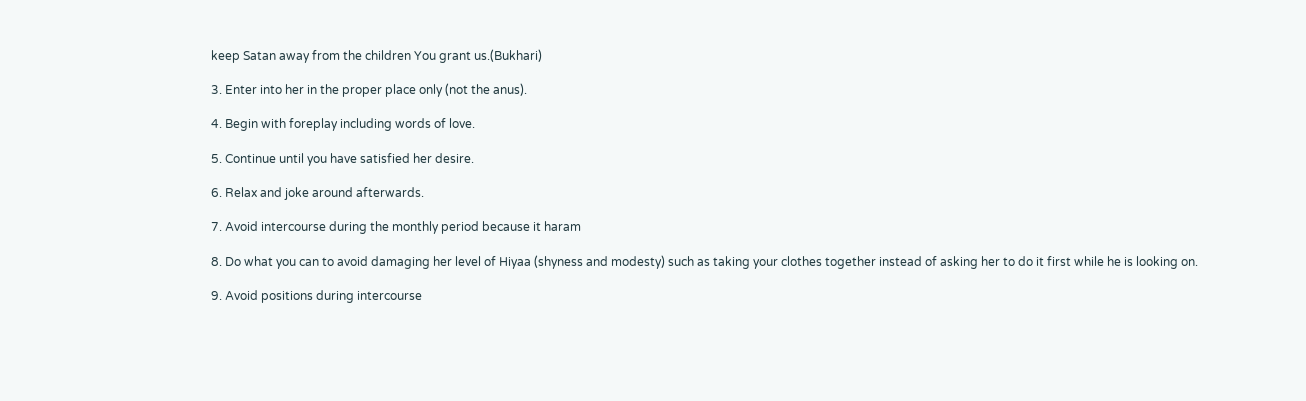keep Satan away from the children You grant us.(Bukhari)

3. Enter into her in the proper place only (not the anus).

4. Begin with foreplay including words of love.

5. Continue until you have satisfied her desire.

6. Relax and joke around afterwards.

7. Avoid intercourse during the monthly period because it haram

8. Do what you can to avoid damaging her level of Hiyaa (shyness and modesty) such as taking your clothes together instead of asking her to do it first while he is looking on.

9. Avoid positions during intercourse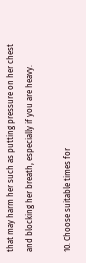that may harm her such as putting pressure on her chest and blocking her breath, especially if you are heavy.

10. Choose suitable times for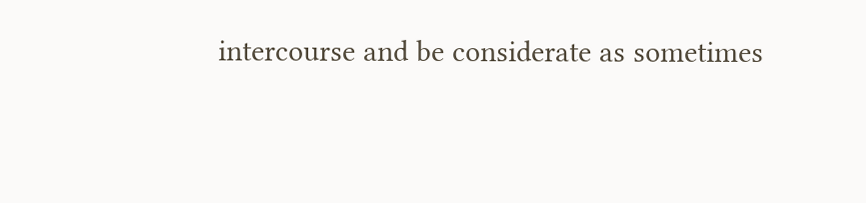intercourse and be considerate as sometimes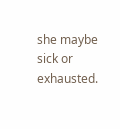she maybe sick or exhausted.